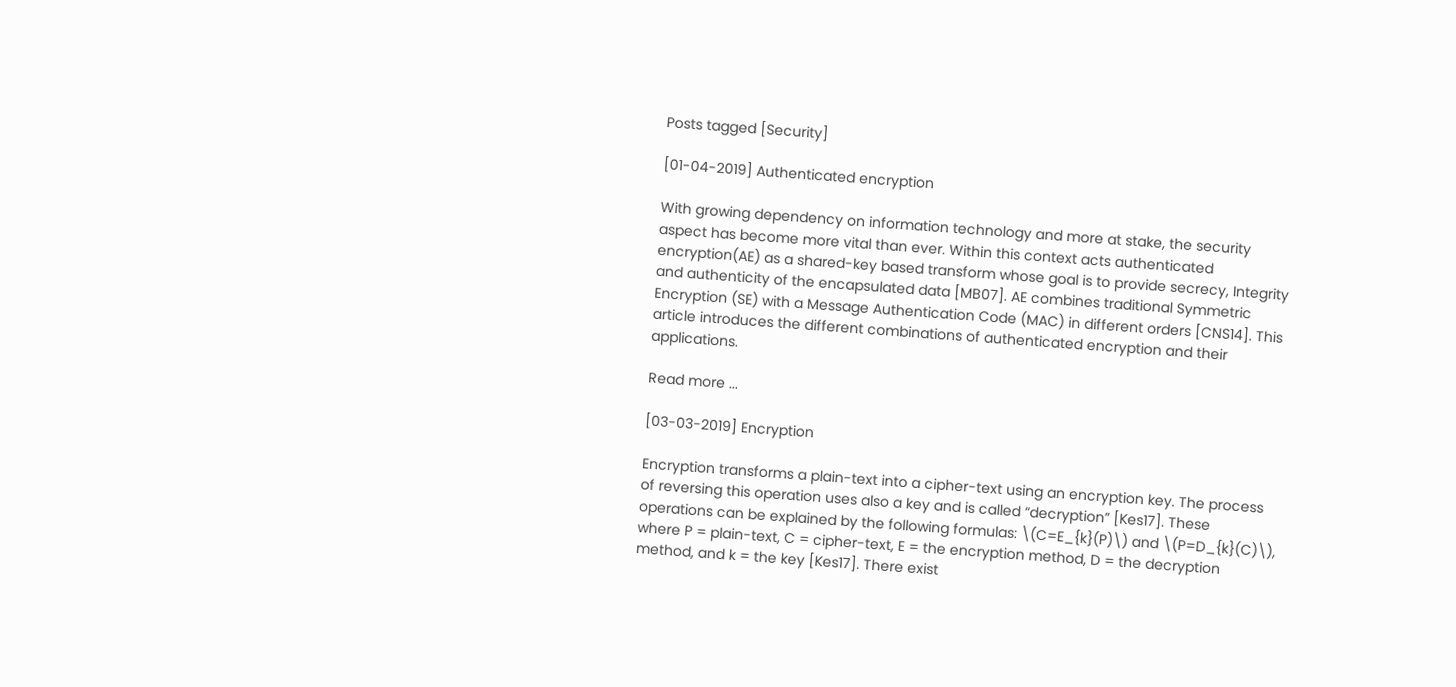Posts tagged [Security]

[01-04-2019] Authenticated encryption

With growing dependency on information technology and more at stake, the security aspect has become more vital than ever. Within this context acts authenticated encryption(AE) as a shared-key based transform whose goal is to provide secrecy, Integrity and authenticity of the encapsulated data [MB07]. AE combines traditional Symmetric Encryption (SE) with a Message Authentication Code (MAC) in different orders [CNS14]. This article introduces the different combinations of authenticated encryption and their applications.

Read more ...

[03-03-2019] Encryption

Encryption transforms a plain-text into a cipher-text using an encryption key. The process of reversing this operation uses also a key and is called “decryption” [Kes17]. These operations can be explained by the following formulas: \(C=E_{k}(P)\) and \(P=D_{k}(C)\), where P = plain-text, C = cipher-text, E = the encryption method, D = the decryption method, and k = the key [Kes17]. There exist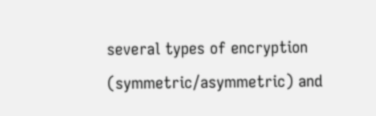several types of encryption (symmetric/asymmetric) and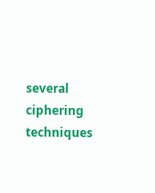several ciphering techniques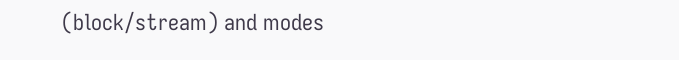(block/stream) and modes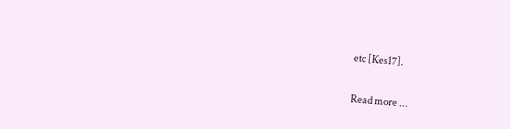etc [Kes17].

Read more ...